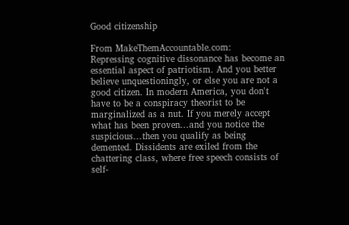Good citizenship

From MakeThemAccountable.com:
Repressing cognitive dissonance has become an essential aspect of patriotism. And you better believe unquestioningly, or else you are not a good citizen. In modern America, you don't have to be a conspiracy theorist to be marginalized as a nut. If you merely accept what has been proven...and you notice the suspicious...then you qualify as being demented. Dissidents are exiled from the chattering class, where free speech consists of self-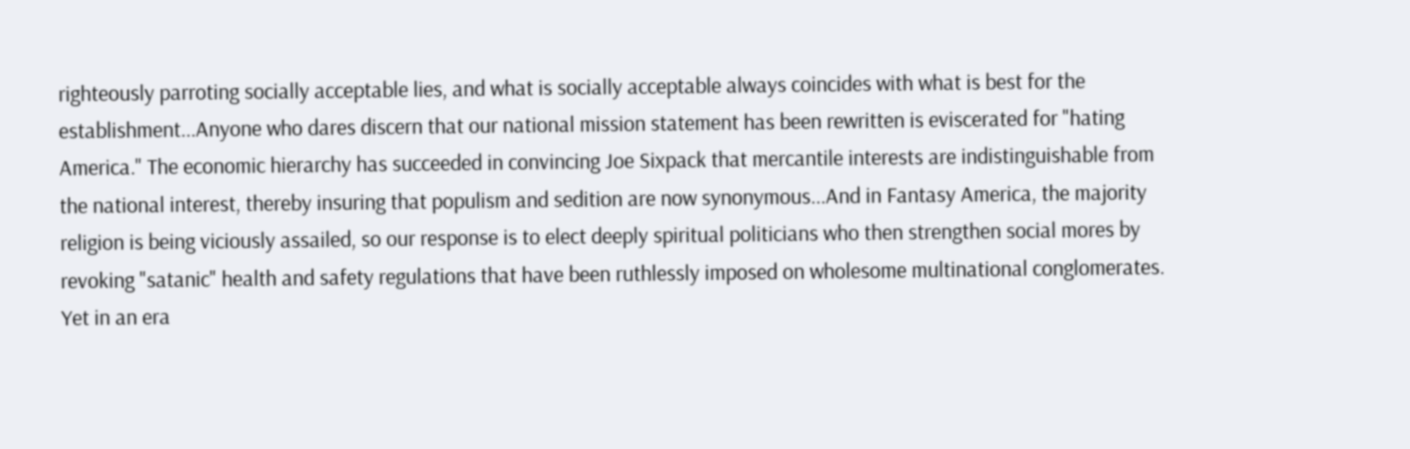righteously parroting socially acceptable lies, and what is socially acceptable always coincides with what is best for the establishment...Anyone who dares discern that our national mission statement has been rewritten is eviscerated for "hating America." The economic hierarchy has succeeded in convincing Joe Sixpack that mercantile interests are indistinguishable from the national interest, thereby insuring that populism and sedition are now synonymous...And in Fantasy America, the majority religion is being viciously assailed, so our response is to elect deeply spiritual politicians who then strengthen social mores by revoking "satanic" health and safety regulations that have been ruthlessly imposed on wholesome multinational conglomerates.
Yet in an era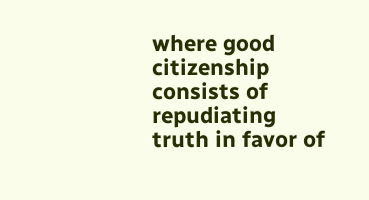where good citizenship consists of repudiating truth in favor of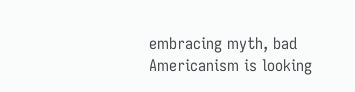embracing myth, bad Americanism is looking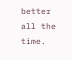better all the time.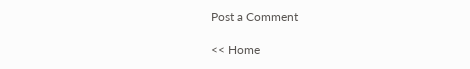Post a Comment

<< Home